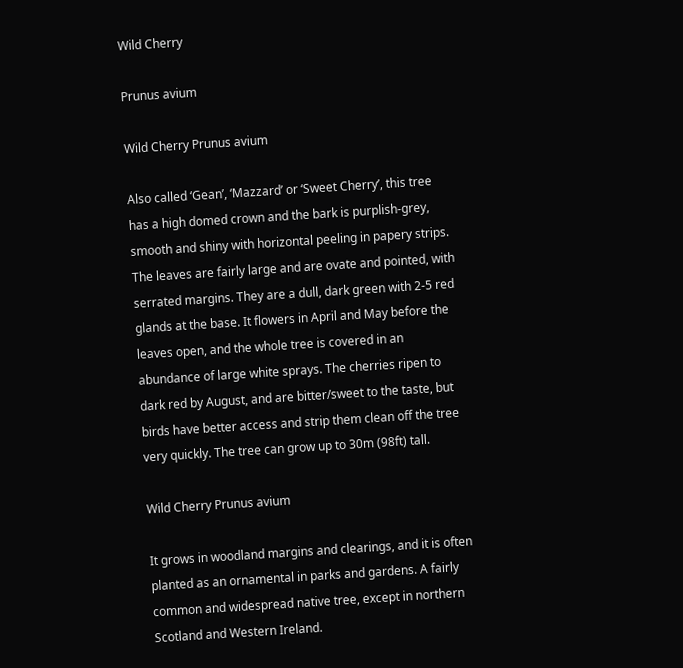Wild Cherry

Prunus avium

Wild Cherry Prunus avium

Also called ‘Gean’, ‘Mazzard’ or ‘Sweet Cherry’, this tree has a high domed crown and the bark is purplish-grey, smooth and shiny with horizontal peeling in papery strips. The leaves are fairly large and are ovate and pointed, with serrated margins. They are a dull, dark green with 2-5 red glands at the base. It flowers in April and May before the leaves open, and the whole tree is covered in an abundance of large white sprays. The cherries ripen to dark red by August, and are bitter/sweet to the taste, but birds have better access and strip them clean off the tree very quickly. The tree can grow up to 30m (98ft) tall.

Wild Cherry Prunus avium

It grows in woodland margins and clearings, and it is often planted as an ornamental in parks and gardens. A fairly common and widespread native tree, except in northern Scotland and Western Ireland.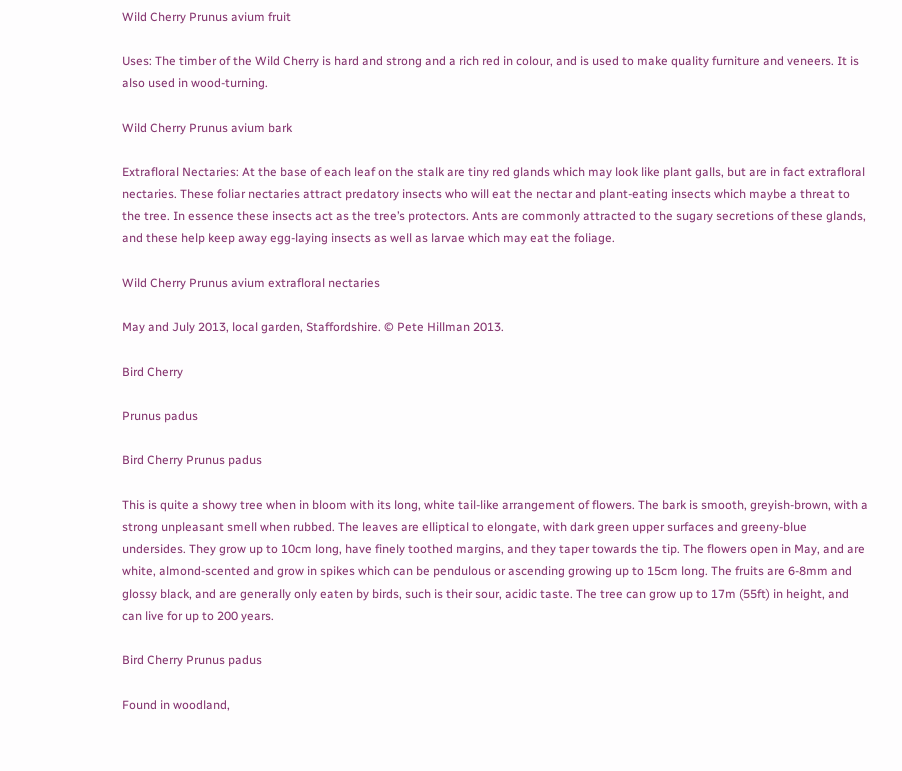Wild Cherry Prunus avium fruit

Uses: The timber of the Wild Cherry is hard and strong and a rich red in colour, and is used to make quality furniture and veneers. It is also used in wood-turning.

Wild Cherry Prunus avium bark

Extrafloral Nectaries: At the base of each leaf on the stalk are tiny red glands which may look like plant galls, but are in fact extrafloral nectaries. These foliar nectaries attract predatory insects who will eat the nectar and plant-eating insects which maybe a threat to the tree. In essence these insects act as the tree’s protectors. Ants are commonly attracted to the sugary secretions of these glands, and these help keep away egg-laying insects as well as larvae which may eat the foliage.

Wild Cherry Prunus avium extrafloral nectaries

May and July 2013, local garden, Staffordshire. © Pete Hillman 2013.

Bird Cherry

Prunus padus

Bird Cherry Prunus padus

This is quite a showy tree when in bloom with its long, white tail-like arrangement of flowers. The bark is smooth, greyish-brown, with a strong unpleasant smell when rubbed. The leaves are elliptical to elongate, with dark green upper surfaces and greeny-blue undersides. They grow up to 10cm long, have finely toothed margins, and they taper towards the tip. The flowers open in May, and are white, almond-scented and grow in spikes which can be pendulous or ascending growing up to 15cm long. The fruits are 6-8mm and glossy black, and are generally only eaten by birds, such is their sour, acidic taste. The tree can grow up to 17m (55ft) in height, and can live for up to 200 years.

Bird Cherry Prunus padus

Found in woodland,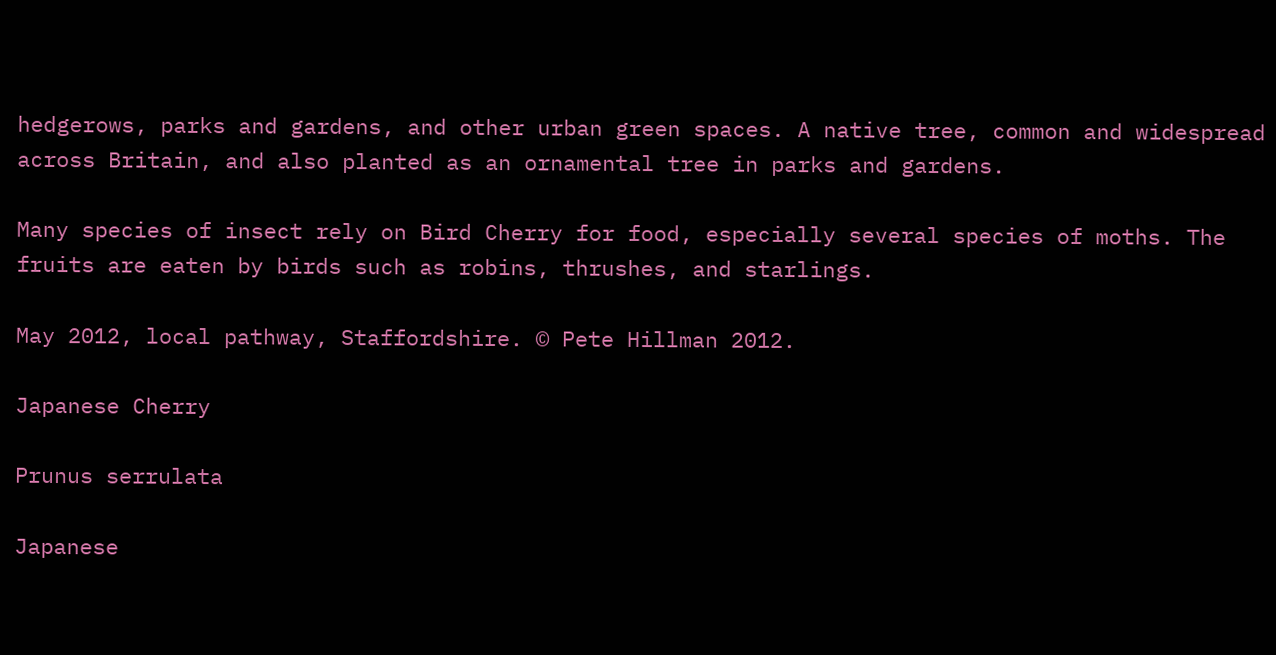hedgerows, parks and gardens, and other urban green spaces. A native tree, common and widespread across Britain, and also planted as an ornamental tree in parks and gardens.

Many species of insect rely on Bird Cherry for food, especially several species of moths. The fruits are eaten by birds such as robins, thrushes, and starlings.

May 2012, local pathway, Staffordshire. © Pete Hillman 2012.

Japanese Cherry

Prunus serrulata

Japanese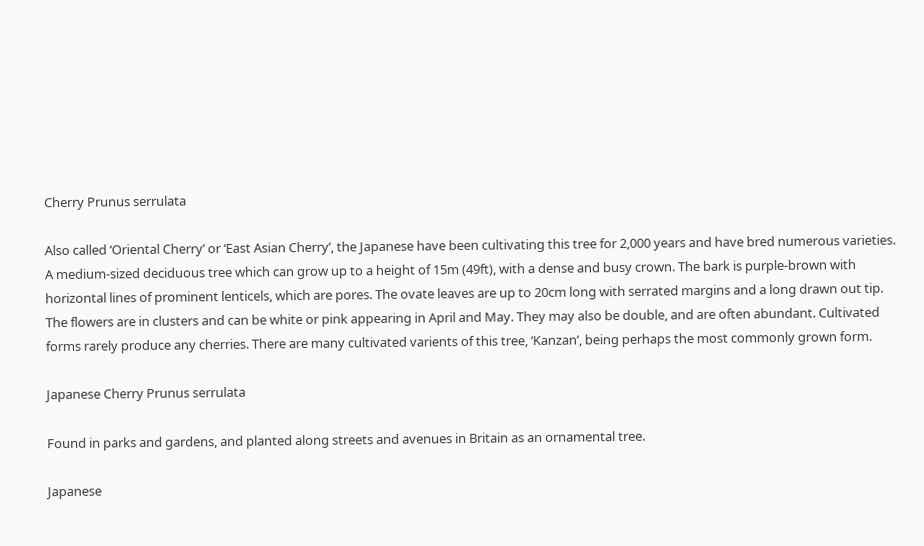Cherry Prunus serrulata

Also called ‘Oriental Cherry’ or ‘East Asian Cherry’, the Japanese have been cultivating this tree for 2,000 years and have bred numerous varieties. A medium-sized deciduous tree which can grow up to a height of 15m (49ft), with a dense and busy crown. The bark is purple-brown with horizontal lines of prominent lenticels, which are pores. The ovate leaves are up to 20cm long with serrated margins and a long drawn out tip. The flowers are in clusters and can be white or pink appearing in April and May. They may also be double, and are often abundant. Cultivated forms rarely produce any cherries. There are many cultivated varients of this tree, ‘Kanzan’, being perhaps the most commonly grown form.

Japanese Cherry Prunus serrulata

Found in parks and gardens, and planted along streets and avenues in Britain as an ornamental tree.

Japanese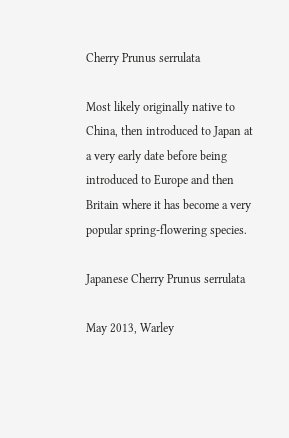Cherry Prunus serrulata

Most likely originally native to China, then introduced to Japan at a very early date before being introduced to Europe and then Britain where it has become a very popular spring-flowering species.

Japanese Cherry Prunus serrulata

May 2013, Warley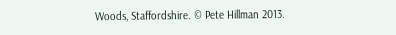Woods, Staffordshire. © Pete Hillman 2013.